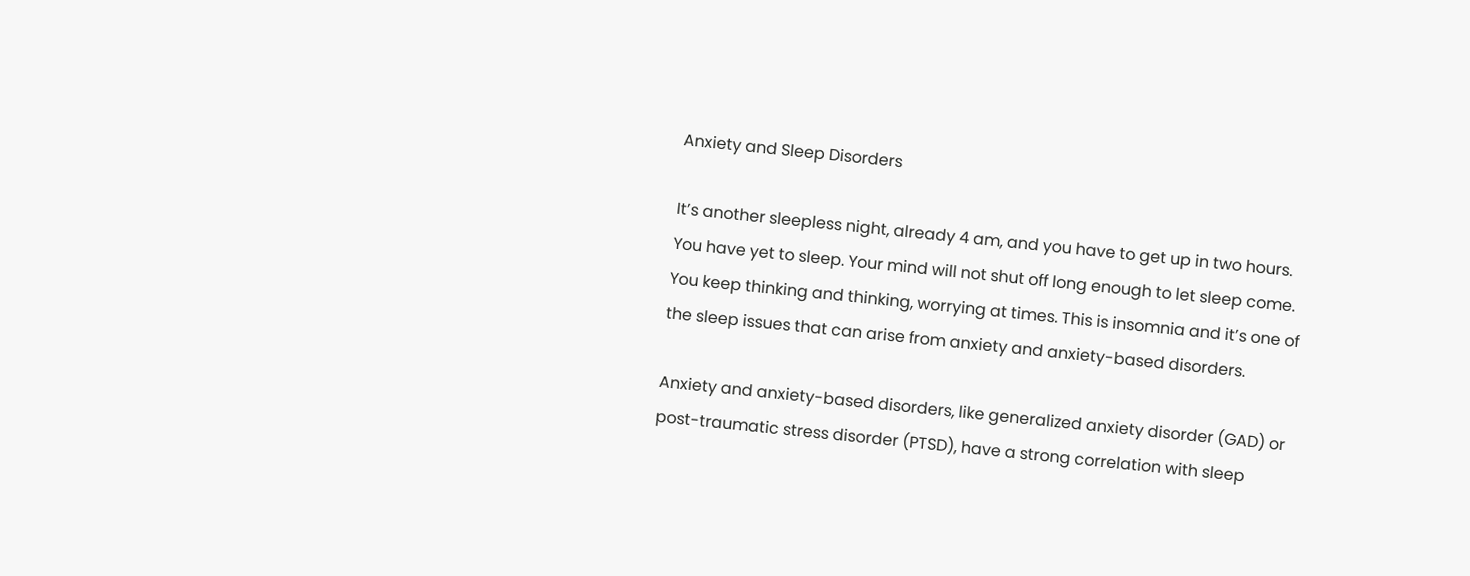Anxiety and Sleep Disorders

It’s another sleepless night, already 4 am, and you have to get up in two hours. You have yet to sleep. Your mind will not shut off long enough to let sleep come. You keep thinking and thinking, worrying at times. This is insomnia and it’s one of the sleep issues that can arise from anxiety and anxiety-based disorders.

Anxiety and anxiety-based disorders, like generalized anxiety disorder (GAD) or post-traumatic stress disorder (PTSD), have a strong correlation with sleep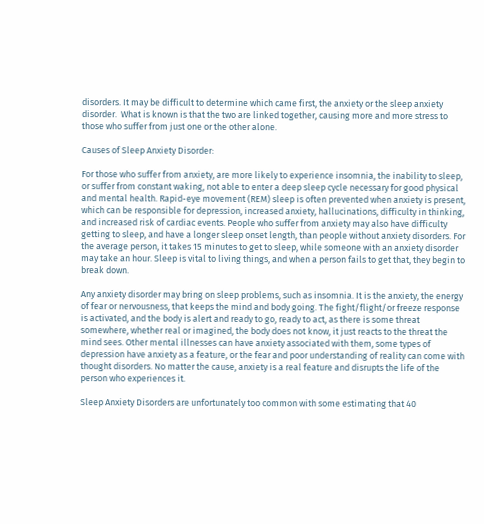disorders. It may be difficult to determine which came first, the anxiety or the sleep anxiety disorder.  What is known is that the two are linked together, causing more and more stress to those who suffer from just one or the other alone.

Causes of Sleep Anxiety Disorder:

For those who suffer from anxiety, are more likely to experience insomnia, the inability to sleep, or suffer from constant waking, not able to enter a deep sleep cycle necessary for good physical and mental health. Rapid-eye movement (REM) sleep is often prevented when anxiety is present, which can be responsible for depression, increased anxiety, hallucinations, difficulty in thinking, and increased risk of cardiac events. People who suffer from anxiety may also have difficulty getting to sleep, and have a longer sleep onset length, than people without anxiety disorders. For the average person, it takes 15 minutes to get to sleep, while someone with an anxiety disorder may take an hour. Sleep is vital to living things, and when a person fails to get that, they begin to break down.

Any anxiety disorder may bring on sleep problems, such as insomnia. It is the anxiety, the energy of fear or nervousness, that keeps the mind and body going. The fight/flight/or freeze response is activated, and the body is alert and ready to go, ready to act, as there is some threat somewhere, whether real or imagined, the body does not know, it just reacts to the threat the mind sees. Other mental illnesses can have anxiety associated with them, some types of depression have anxiety as a feature, or the fear and poor understanding of reality can come with thought disorders. No matter the cause, anxiety is a real feature and disrupts the life of the person who experiences it.

Sleep Anxiety Disorders are unfortunately too common with some estimating that 40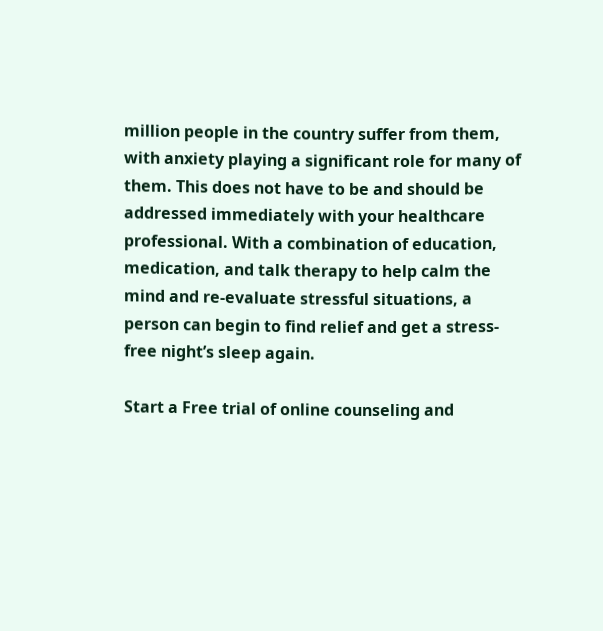million people in the country suffer from them, with anxiety playing a significant role for many of them. This does not have to be and should be addressed immediately with your healthcare professional. With a combination of education, medication, and talk therapy to help calm the mind and re-evaluate stressful situations, a person can begin to find relief and get a stress-free night’s sleep again.

Start a Free trial of online counseling and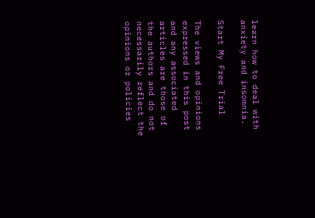learn how to deal with anxiety and insomnia.

Start My Free Trial

The views and opinions expressed in this post and any associated articles are those of the authors and do not necessarily reflect the opinions or policies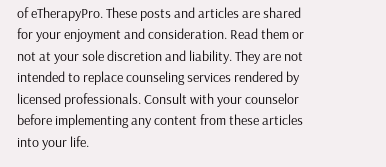of eTherapyPro. These posts and articles are shared for your enjoyment and consideration. Read them or not at your sole discretion and liability. They are not intended to replace counseling services rendered by licensed professionals. Consult with your counselor before implementing any content from these articles into your life.